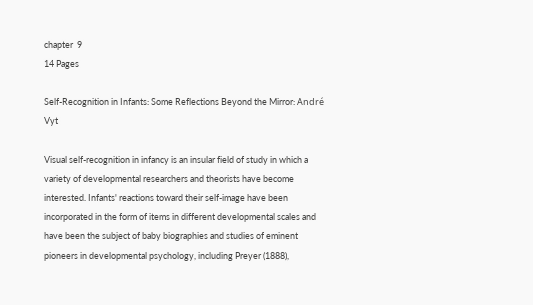chapter  9
14 Pages

Self-Recognition in Infants: Some Reflections Beyond the Mirror: André Vyt

Visual self-recognition in infancy is an insular field of study in which a variety of developmental researchers and theorists have become interested. Infants' reactions toward their self-image have been incorporated in the form of items in different developmental scales and have been the subject of baby biographies and studies of eminent pioneers in developmental psychology, including Preyer (1888),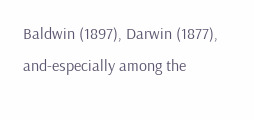Baldwin (1897), Darwin (1877), and-especially among the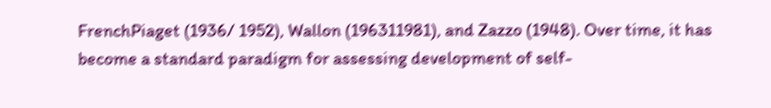FrenchPiaget (1936/ 1952), Wallon (196311981), and Zazzo (1948). Over time, it has become a standard paradigm for assessing development of self-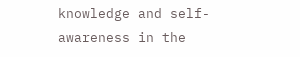knowledge and self-awareness in the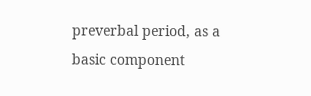preverbal period, as a basic component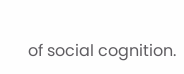of social cognition.